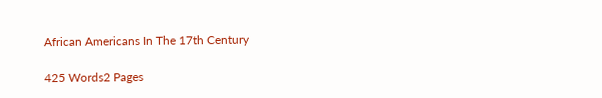African Americans In The 17th Century

425 Words2 Pages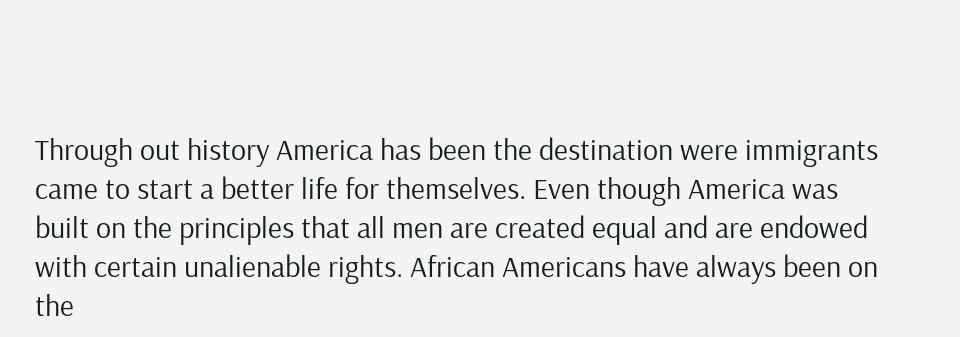Through out history America has been the destination were immigrants came to start a better life for themselves. Even though America was built on the principles that all men are created equal and are endowed with certain unalienable rights. African Americans have always been on the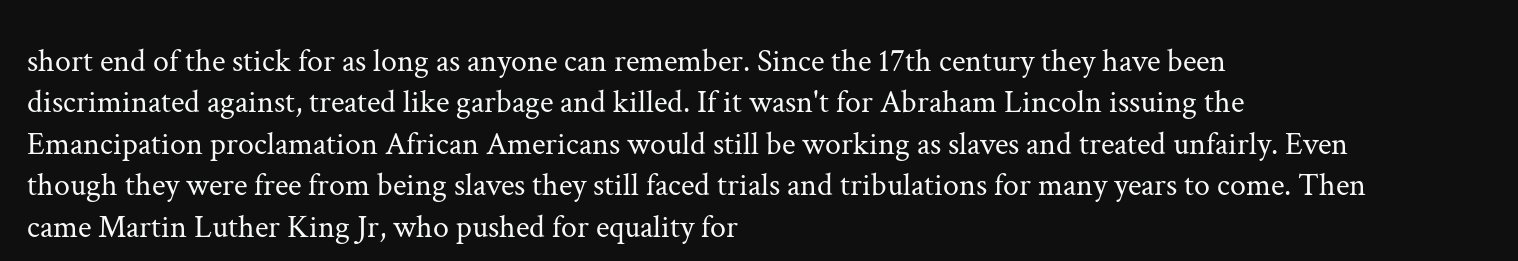short end of the stick for as long as anyone can remember. Since the 17th century they have been discriminated against, treated like garbage and killed. If it wasn't for Abraham Lincoln issuing the Emancipation proclamation African Americans would still be working as slaves and treated unfairly. Even though they were free from being slaves they still faced trials and tribulations for many years to come. Then came Martin Luther King Jr, who pushed for equality for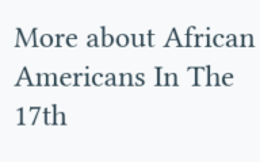More about African Americans In The 17th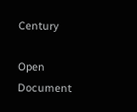Century

Open Document